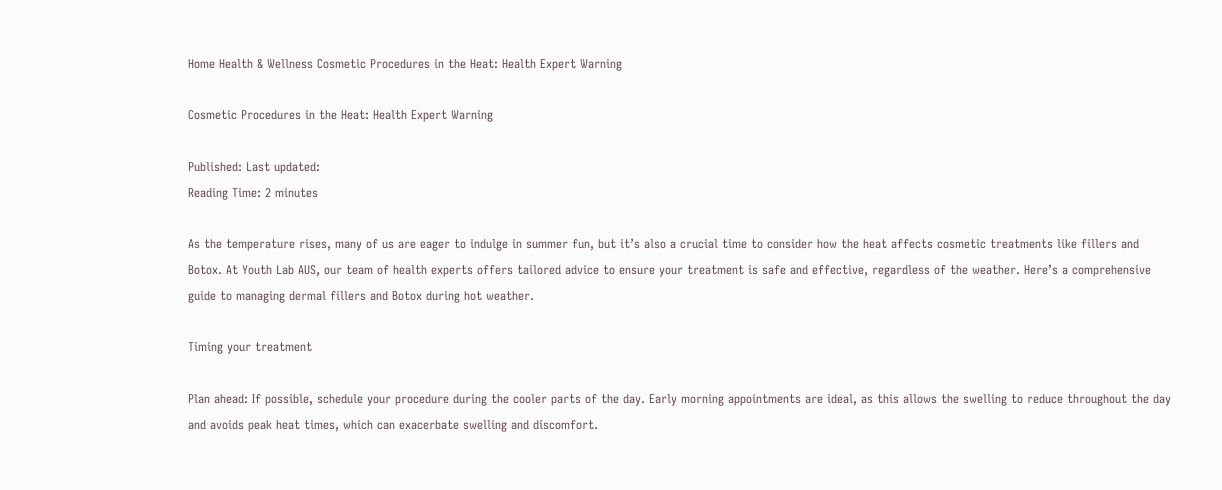Home Health & Wellness Cosmetic Procedures in the Heat: Health Expert Warning

Cosmetic Procedures in the Heat: Health Expert Warning

Published: Last updated:
Reading Time: 2 minutes

As the temperature rises, many of us are eager to indulge in summer fun, but it’s also a crucial time to consider how the heat affects cosmetic treatments like fillers and Botox. At Youth Lab AUS, our team of health experts offers tailored advice to ensure your treatment is safe and effective, regardless of the weather. Here’s a comprehensive guide to managing dermal fillers and Botox during hot weather.

Timing your treatment

Plan ahead: If possible, schedule your procedure during the cooler parts of the day. Early morning appointments are ideal, as this allows the swelling to reduce throughout the day and avoids peak heat times, which can exacerbate swelling and discomfort.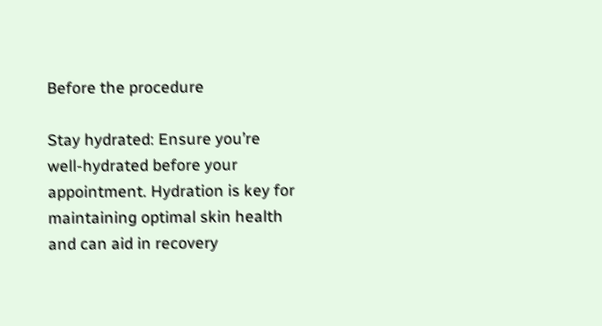Before the procedure

Stay hydrated: Ensure you’re well-hydrated before your appointment. Hydration is key for maintaining optimal skin health and can aid in recovery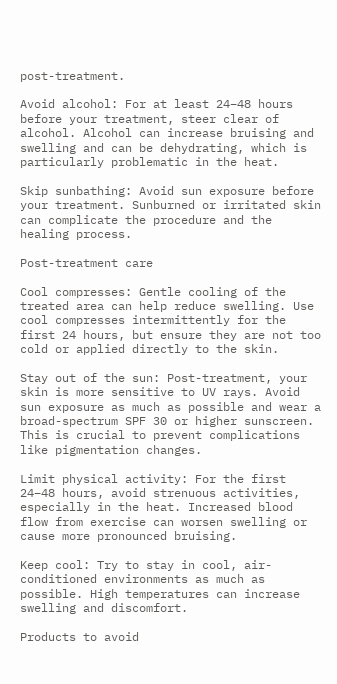post-treatment.

Avoid alcohol: For at least 24–48 hours before your treatment, steer clear of alcohol. Alcohol can increase bruising and swelling and can be dehydrating, which is particularly problematic in the heat.

Skip sunbathing: Avoid sun exposure before your treatment. Sunburned or irritated skin can complicate the procedure and the healing process.

Post-treatment care

Cool compresses: Gentle cooling of the treated area can help reduce swelling. Use cool compresses intermittently for the first 24 hours, but ensure they are not too cold or applied directly to the skin.

Stay out of the sun: Post-treatment, your skin is more sensitive to UV rays. Avoid sun exposure as much as possible and wear a broad-spectrum SPF 30 or higher sunscreen. This is crucial to prevent complications like pigmentation changes.

Limit physical activity: For the first 24–48 hours, avoid strenuous activities, especially in the heat. Increased blood flow from exercise can worsen swelling or cause more pronounced bruising.

Keep cool: Try to stay in cool, air-conditioned environments as much as possible. High temperatures can increase swelling and discomfort.

Products to avoid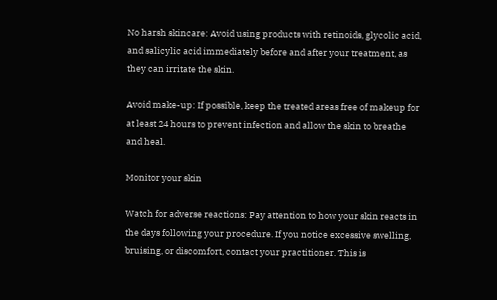No harsh skincare: Avoid using products with retinoids, glycolic acid, and salicylic acid immediately before and after your treatment, as they can irritate the skin.

Avoid make-up: If possible, keep the treated areas free of makeup for at least 24 hours to prevent infection and allow the skin to breathe and heal.

Monitor your skin

Watch for adverse reactions: Pay attention to how your skin reacts in the days following your procedure. If you notice excessive swelling, bruising, or discomfort, contact your practitioner. This is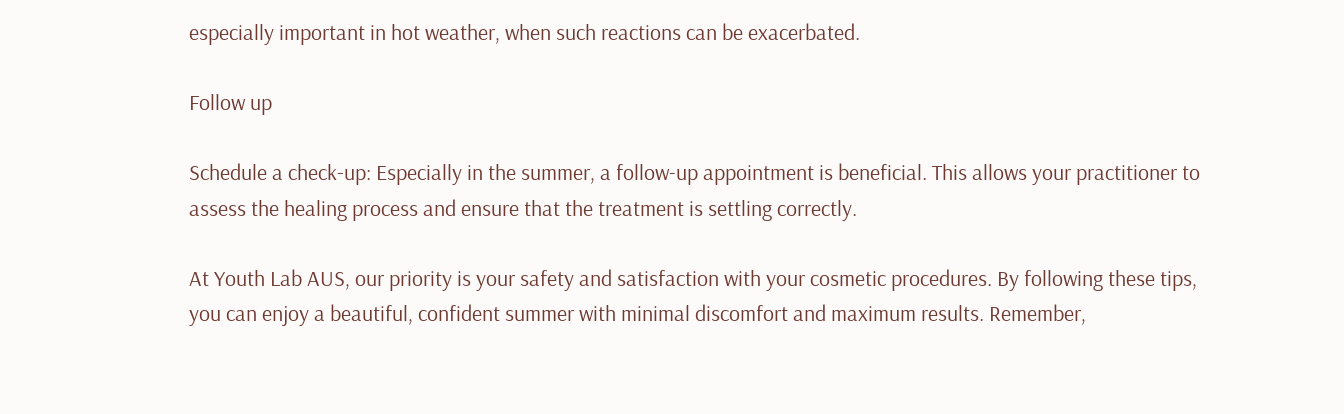especially important in hot weather, when such reactions can be exacerbated.

Follow up

Schedule a check-up: Especially in the summer, a follow-up appointment is beneficial. This allows your practitioner to assess the healing process and ensure that the treatment is settling correctly.

At Youth Lab AUS, our priority is your safety and satisfaction with your cosmetic procedures. By following these tips, you can enjoy a beautiful, confident summer with minimal discomfort and maximum results. Remember,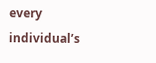every individual’s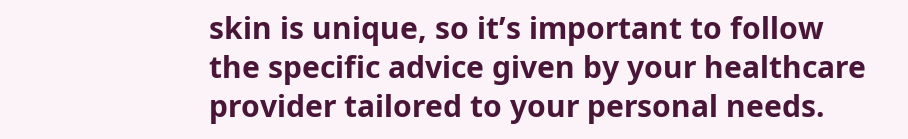skin is unique, so it’s important to follow the specific advice given by your healthcare provider tailored to your personal needs.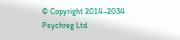© Copyright 2014–2034 Psychreg Ltd